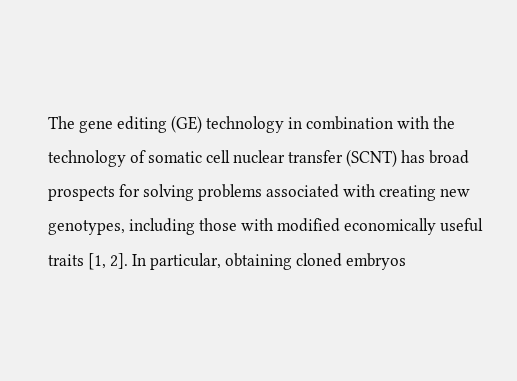The gene editing (GE) technology in combination with the technology of somatic cell nuclear transfer (SCNT) has broad prospects for solving problems associated with creating new genotypes, including those with modified economically useful traits [1, 2]. In particular, obtaining cloned embryos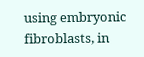using embryonic fibroblasts, in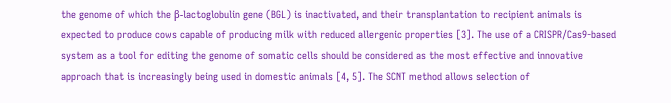the genome of which the β-lactoglobulin gene (BGL) is inactivated, and their transplantation to recipient animals is expected to produce cows capable of producing milk with reduced allergenic properties [3]. The use of a CRISPR/Cas9-based system as a tool for editing the genome of somatic cells should be considered as the most effective and innovative approach that is increasingly being used in domestic animals [4, 5]. The SCNT method allows selection of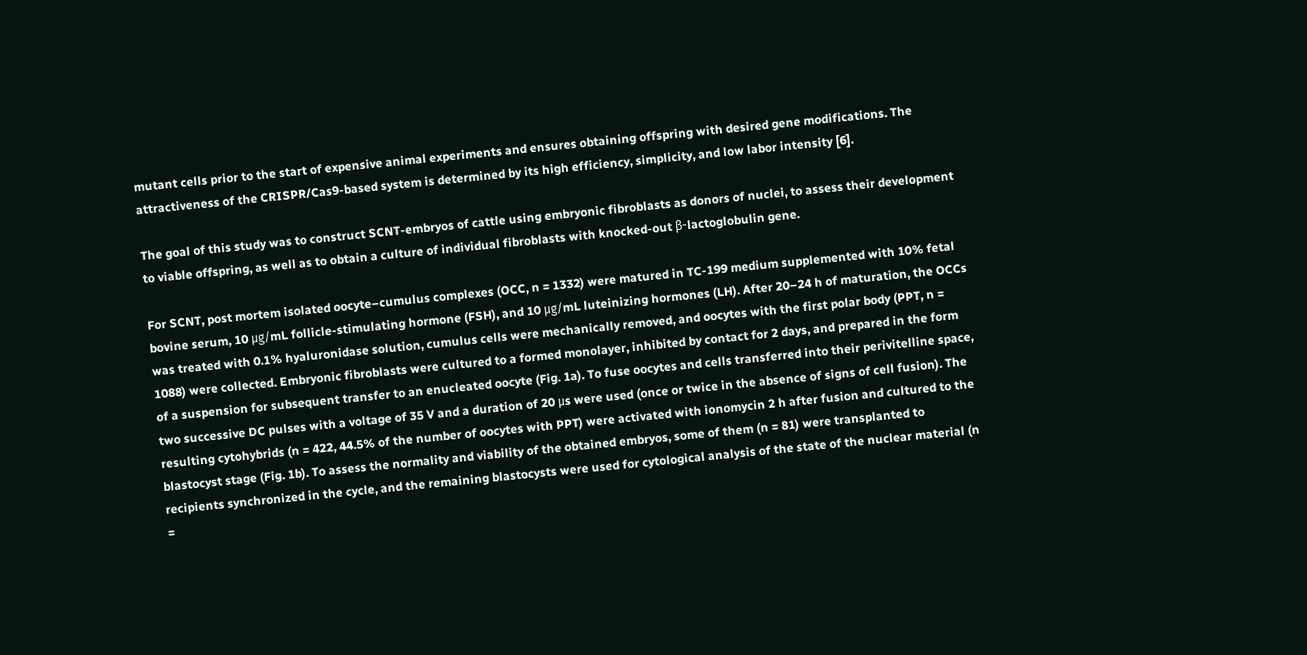mutant cells prior to the start of expensive animal experiments and ensures obtaining offspring with desired gene modifications. The attractiveness of the CRISPR/Cas9-based system is determined by its high efficiency, simplicity, and low labor intensity [6].

The goal of this study was to construct SCNT-embryos of cattle using embryonic fibroblasts as donors of nuclei, to assess their development to viable offspring, as well as to obtain a culture of individual fibroblasts with knocked-out β-lactoglobulin gene.

For SCNT, post mortem isolated oocyte–cumulus complexes (OCC, n = 1332) were matured in TC-199 medium supplemented with 10% fetal bovine serum, 10 μg/mL follicle-stimulating hormone (FSH), and 10 μg/mL luteinizing hormones (LH). After 20–24 h of maturation, the OCCs was treated with 0.1% hyaluronidase solution, cumulus cells were mechanically removed, and oocytes with the first polar body (PPT, n = 1088) were collected. Embryonic fibroblasts were cultured to a formed monolayer, inhibited by contact for 2 days, and prepared in the form of a suspension for subsequent transfer to an enucleated oocyte (Fig. 1a). To fuse oocytes and cells transferred into their perivitelline space, two successive DC pulses with a voltage of 35 V and a duration of 20 μs were used (once or twice in the absence of signs of cell fusion). The resulting cytohybrids (n = 422, 44.5% of the number of oocytes with PPT) were activated with ionomycin 2 h after fusion and cultured to the blastocyst stage (Fig. 1b). To assess the normality and viability of the obtained embryos, some of them (n = 81) were transplanted to recipients synchronized in the cycle, and the remaining blastocysts were used for cytological analysis of the state of the nuclear material (n =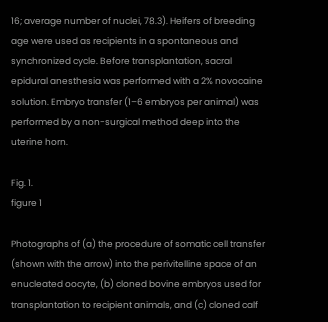16; average number of nuclei, 78.3). Heifers of breeding age were used as recipients in a spontaneous and synchronized cycle. Before transplantation, sacral epidural anesthesia was performed with a 2% novocaine solution. Embryo transfer (1–6 embryos per animal) was performed by a non-surgical method deep into the uterine horn.

Fig. 1.
figure 1

Photographs of (a) the procedure of somatic cell transfer (shown with the arrow) into the perivitelline space of an enucleated oocyte, (b) cloned bovine embryos used for transplantation to recipient animals, and (c) cloned calf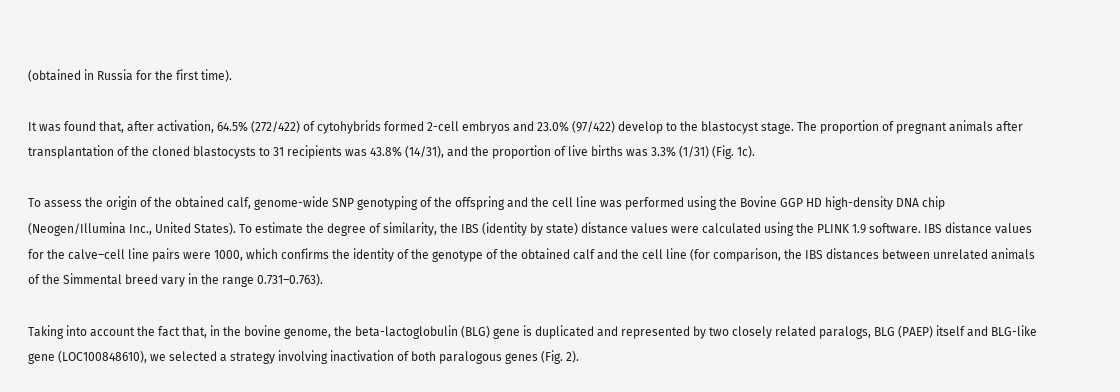(obtained in Russia for the first time).

It was found that, after activation, 64.5% (272/422) of cytohybrids formed 2-cell embryos and 23.0% (97/422) develop to the blastocyst stage. The proportion of pregnant animals after transplantation of the cloned blastocysts to 31 recipients was 43.8% (14/31), and the proportion of live births was 3.3% (1/31) (Fig. 1c).

To assess the origin of the obtained calf, genome-wide SNP genotyping of the offspring and the cell line was performed using the Bovine GGP HD high-density DNA chip (Neogen/Illumina Inc., United States). To estimate the degree of similarity, the IBS (identity by state) distance values were calculated using the PLINK 1.9 software. IBS distance values for the calve–cell line pairs were 1000, which confirms the identity of the genotype of the obtained calf and the cell line (for comparison, the IBS distances between unrelated animals of the Simmental breed vary in the range 0.731–0.763).

Taking into account the fact that, in the bovine genome, the beta-lactoglobulin (BLG) gene is duplicated and represented by two closely related paralogs, BLG (PAEP) itself and BLG-like gene (LOC100848610), we selected a strategy involving inactivation of both paralogous genes (Fig. 2).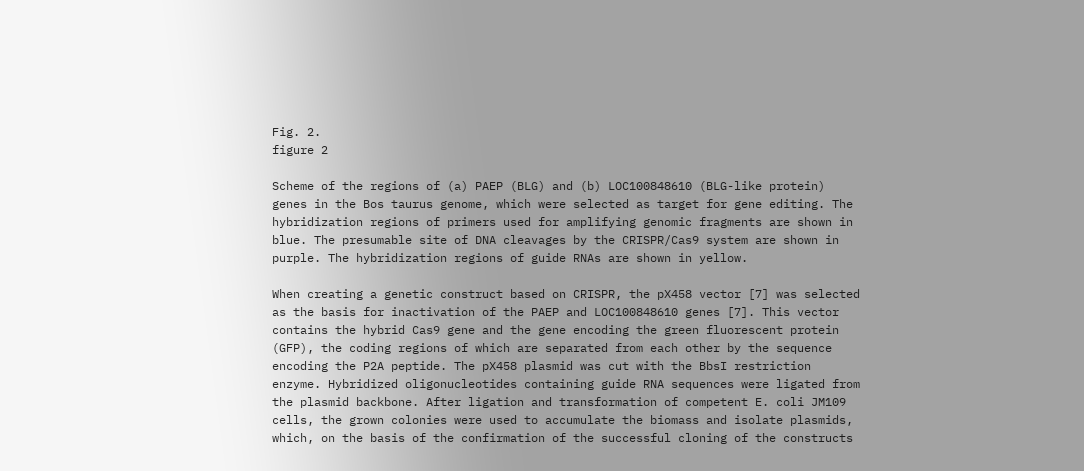Fig. 2.
figure 2

Scheme of the regions of (a) PAEP (BLG) and (b) LOC100848610 (BLG-like protein) genes in the Bos taurus genome, which were selected as target for gene editing. The hybridization regions of primers used for amplifying genomic fragments are shown in blue. The presumable site of DNA cleavages by the CRISPR/Cas9 system are shown in purple. The hybridization regions of guide RNAs are shown in yellow.

When creating a genetic construct based on CRISPR, the pX458 vector [7] was selected as the basis for inactivation of the PAEP and LOC100848610 genes [7]. This vector contains the hybrid Cas9 gene and the gene encoding the green fluorescent protein (GFP), the coding regions of which are separated from each other by the sequence encoding the P2A peptide. The pX458 plasmid was cut with the BbsI restriction enzyme. Hybridized oligonucleotides containing guide RNA sequences were ligated from the plasmid backbone. After ligation and transformation of competent E. coli JM109 cells, the grown colonies were used to accumulate the biomass and isolate plasmids, which, on the basis of the confirmation of the successful cloning of the constructs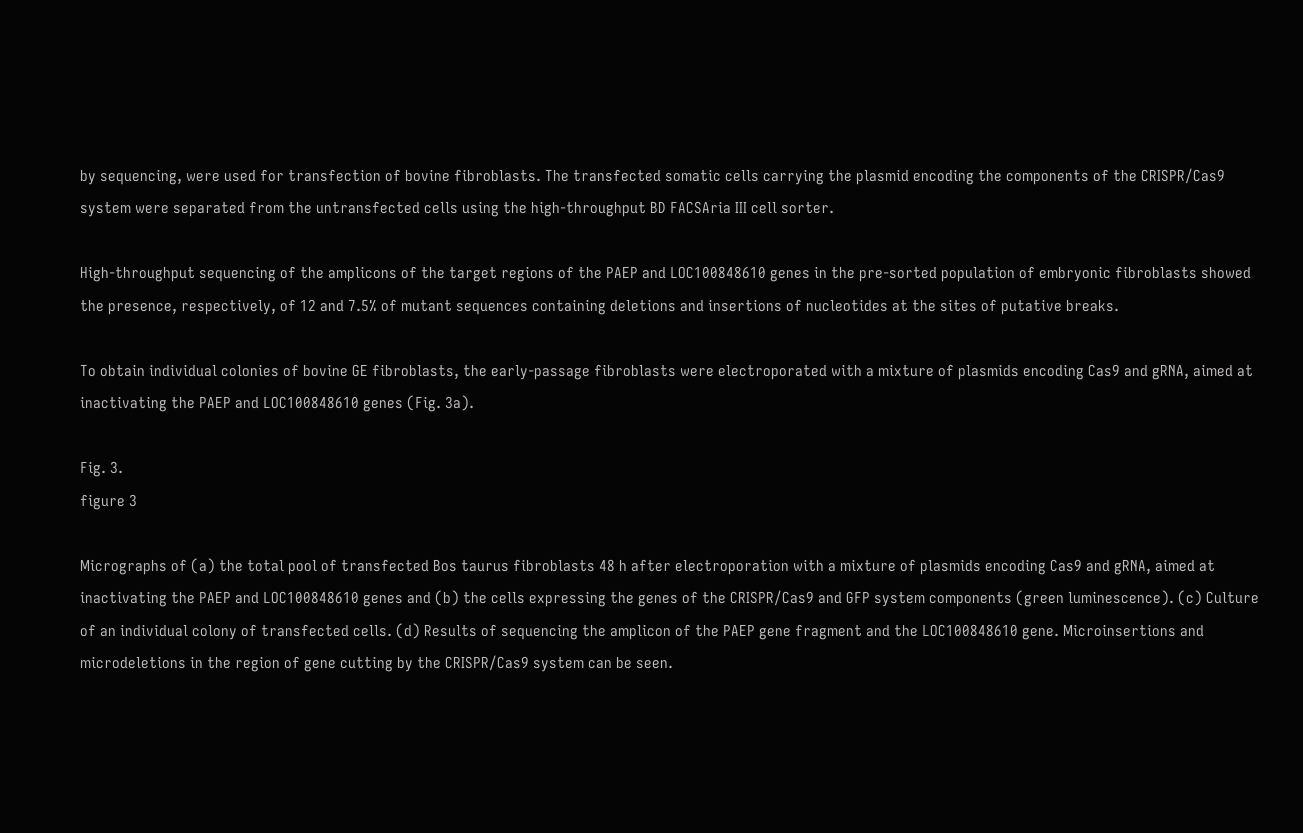by sequencing, were used for transfection of bovine fibroblasts. The transfected somatic cells carrying the plasmid encoding the components of the CRISPR/Cas9 system were separated from the untransfected cells using the high-throughput BD FACSAria III cell sorter.

High-throughput sequencing of the amplicons of the target regions of the PAEP and LOC100848610 genes in the pre-sorted population of embryonic fibroblasts showed the presence, respectively, of 12 and 7.5% of mutant sequences containing deletions and insertions of nucleotides at the sites of putative breaks.

To obtain individual colonies of bovine GE fibroblasts, the early-passage fibroblasts were electroporated with a mixture of plasmids encoding Cas9 and gRNA, aimed at inactivating the PAEP and LOC100848610 genes (Fig. 3a).

Fig. 3.
figure 3

Micrographs of (a) the total pool of transfected Bos taurus fibroblasts 48 h after electroporation with a mixture of plasmids encoding Cas9 and gRNA, aimed at inactivating the PAEP and LOC100848610 genes and (b) the cells expressing the genes of the CRISPR/Cas9 and GFP system components (green luminescence). (c) Culture of an individual colony of transfected cells. (d) Results of sequencing the amplicon of the PAEP gene fragment and the LOC100848610 gene. Microinsertions and microdeletions in the region of gene cutting by the CRISPR/Cas9 system can be seen.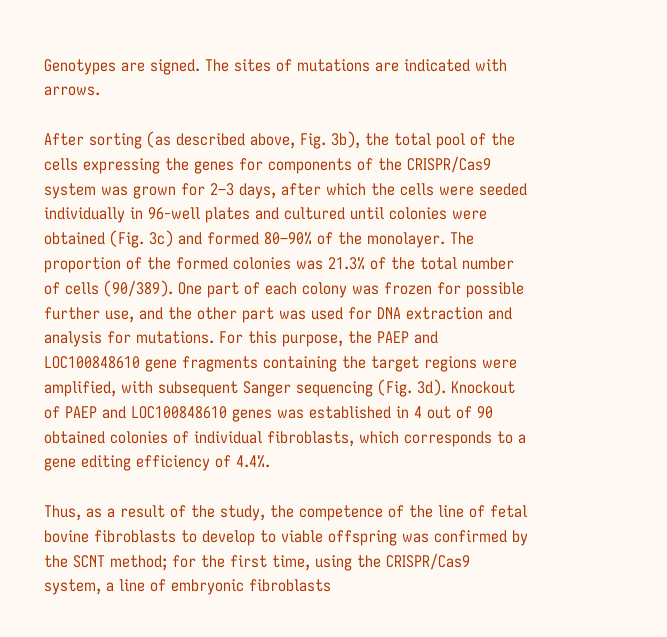Genotypes are signed. The sites of mutations are indicated with arrows.

After sorting (as described above, Fig. 3b), the total pool of the cells expressing the genes for components of the CRISPR/Cas9 system was grown for 2–3 days, after which the cells were seeded individually in 96-well plates and cultured until colonies were obtained (Fig. 3c) and formed 80–90% of the monolayer. The proportion of the formed colonies was 21.3% of the total number of cells (90/389). One part of each colony was frozen for possible further use, and the other part was used for DNA extraction and analysis for mutations. For this purpose, the PAEP and LOC100848610 gene fragments containing the target regions were amplified, with subsequent Sanger sequencing (Fig. 3d). Knockout of PAEP and LOC100848610 genes was established in 4 out of 90 obtained colonies of individual fibroblasts, which corresponds to a gene editing efficiency of 4.4%.

Thus, as a result of the study, the competence of the line of fetal bovine fibroblasts to develop to viable offspring was confirmed by the SCNT method; for the first time, using the CRISPR/Cas9 system, a line of embryonic fibroblasts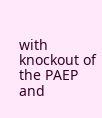with knockout of the PAEP and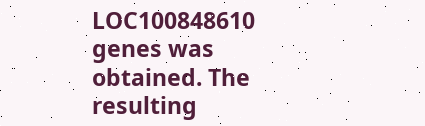LOC100848610 genes was obtained. The resulting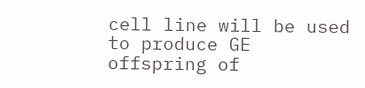cell line will be used to produce GE offspring of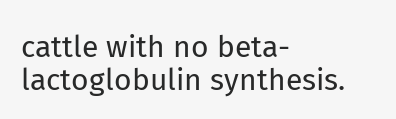cattle with no beta-lactoglobulin synthesis.